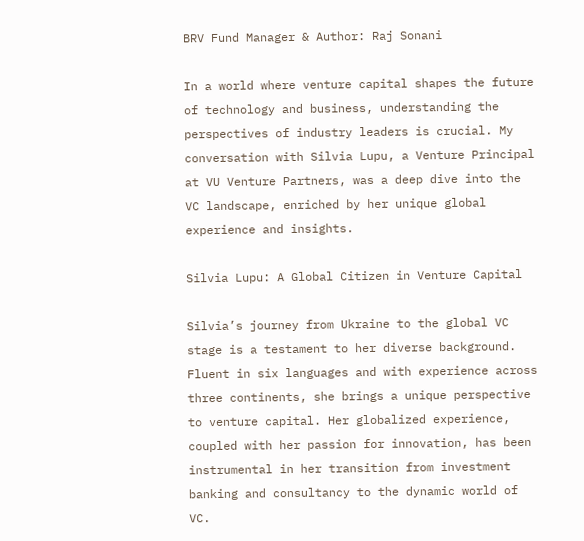BRV Fund Manager & Author: Raj Sonani

In a world where venture capital shapes the future of technology and business, understanding the perspectives of industry leaders is crucial. My conversation with Silvia Lupu, a Venture Principal at VU Venture Partners, was a deep dive into the VC landscape, enriched by her unique global experience and insights.

Silvia Lupu: A Global Citizen in Venture Capital

Silvia’s journey from Ukraine to the global VC stage is a testament to her diverse background. Fluent in six languages and with experience across three continents, she brings a unique perspective to venture capital. Her globalized experience, coupled with her passion for innovation, has been instrumental in her transition from investment banking and consultancy to the dynamic world of VC.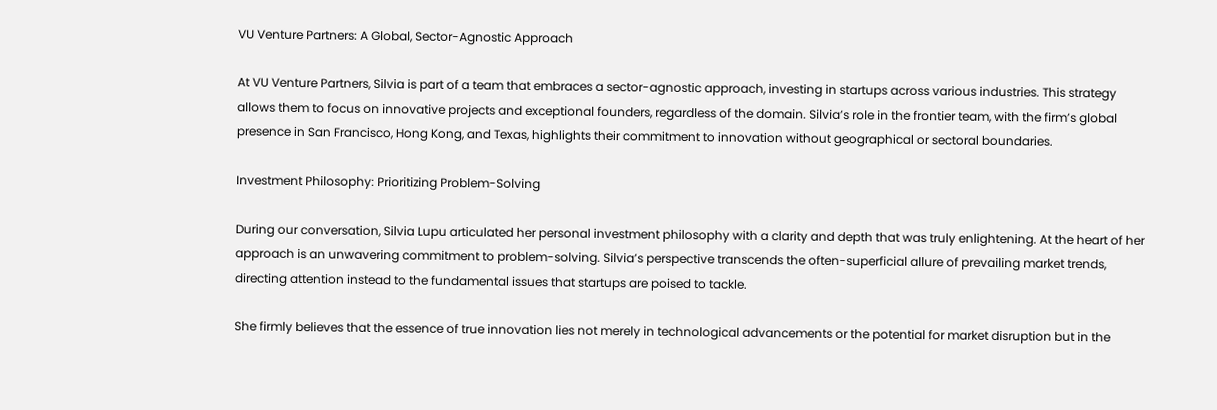VU Venture Partners: A Global, Sector-Agnostic Approach

At VU Venture Partners, Silvia is part of a team that embraces a sector-agnostic approach, investing in startups across various industries. This strategy allows them to focus on innovative projects and exceptional founders, regardless of the domain. Silvia’s role in the frontier team, with the firm’s global presence in San Francisco, Hong Kong, and Texas, highlights their commitment to innovation without geographical or sectoral boundaries.

Investment Philosophy: Prioritizing Problem-Solving

During our conversation, Silvia Lupu articulated her personal investment philosophy with a clarity and depth that was truly enlightening. At the heart of her approach is an unwavering commitment to problem-solving. Silvia’s perspective transcends the often-superficial allure of prevailing market trends, directing attention instead to the fundamental issues that startups are poised to tackle.

She firmly believes that the essence of true innovation lies not merely in technological advancements or the potential for market disruption but in the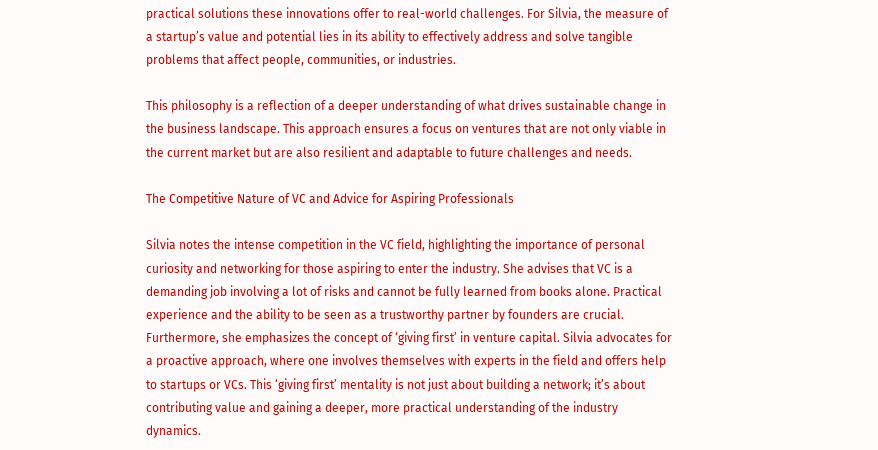practical solutions these innovations offer to real-world challenges. For Silvia, the measure of a startup’s value and potential lies in its ability to effectively address and solve tangible problems that affect people, communities, or industries.

This philosophy is a reflection of a deeper understanding of what drives sustainable change in the business landscape. This approach ensures a focus on ventures that are not only viable in the current market but are also resilient and adaptable to future challenges and needs.

The Competitive Nature of VC and Advice for Aspiring Professionals

Silvia notes the intense competition in the VC field, highlighting the importance of personal curiosity and networking for those aspiring to enter the industry. She advises that VC is a demanding job involving a lot of risks and cannot be fully learned from books alone. Practical experience and the ability to be seen as a trustworthy partner by founders are crucial. Furthermore, she emphasizes the concept of ‘giving first’ in venture capital. Silvia advocates for a proactive approach, where one involves themselves with experts in the field and offers help to startups or VCs. This ‘giving first’ mentality is not just about building a network; it’s about contributing value and gaining a deeper, more practical understanding of the industry dynamics.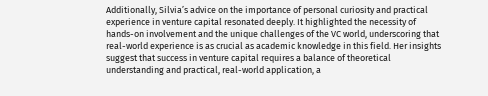Additionally, Silvia’s advice on the importance of personal curiosity and practical experience in venture capital resonated deeply. It highlighted the necessity of hands-on involvement and the unique challenges of the VC world, underscoring that real-world experience is as crucial as academic knowledge in this field. Her insights suggest that success in venture capital requires a balance of theoretical understanding and practical, real-world application, a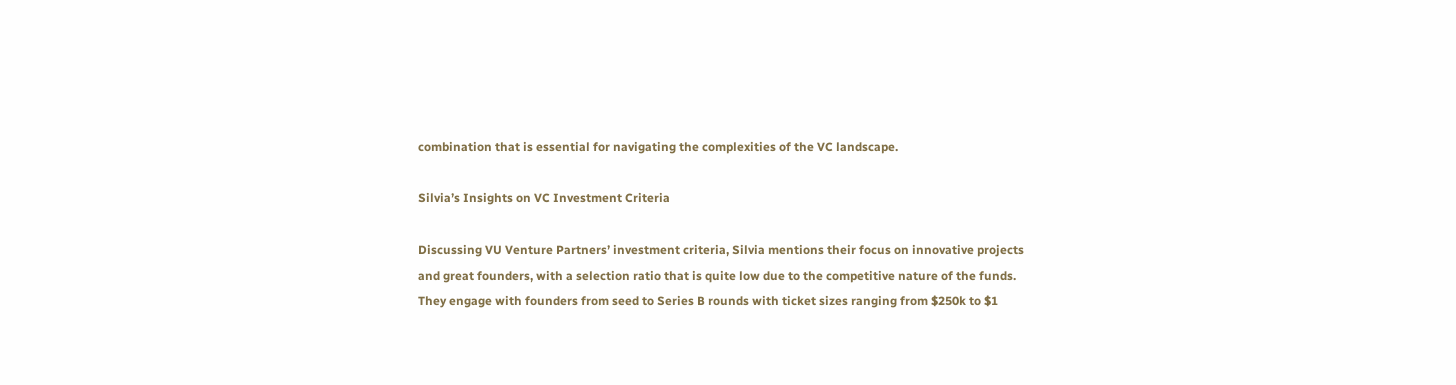combination that is essential for navigating the complexities of the VC landscape.

Silvia’s Insights on VC Investment Criteria

Discussing VU Venture Partners’ investment criteria, Silvia mentions their focus on innovative projects and great founders, with a selection ratio that is quite low due to the competitive nature of the funds. They engage with founders from seed to Series B rounds with ticket sizes ranging from $250k to $1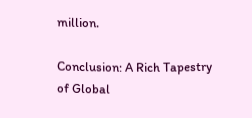million.

Conclusion: A Rich Tapestry of Global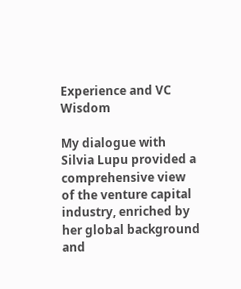Experience and VC Wisdom

My dialogue with Silvia Lupu provided a comprehensive view of the venture capital industry, enriched by her global background and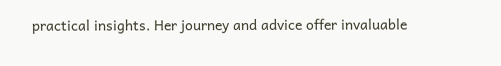practical insights. Her journey and advice offer invaluable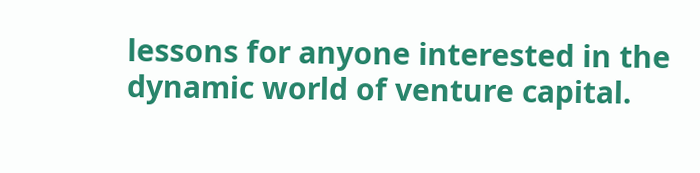lessons for anyone interested in the dynamic world of venture capital.